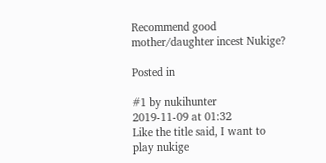Recommend good mother/daughter incest Nukige?

Posted in

#1 by nukihunter
2019-11-09 at 01:32
Like the title said, I want to play nukige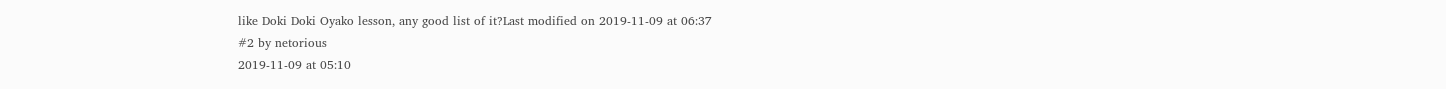like Doki Doki Oyako lesson, any good list of it?Last modified on 2019-11-09 at 06:37
#2 by netorious
2019-11-09 at 05:10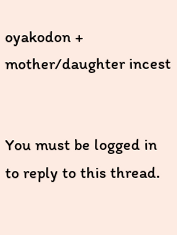oyakodon + mother/daughter incest


You must be logged in to reply to this thread.